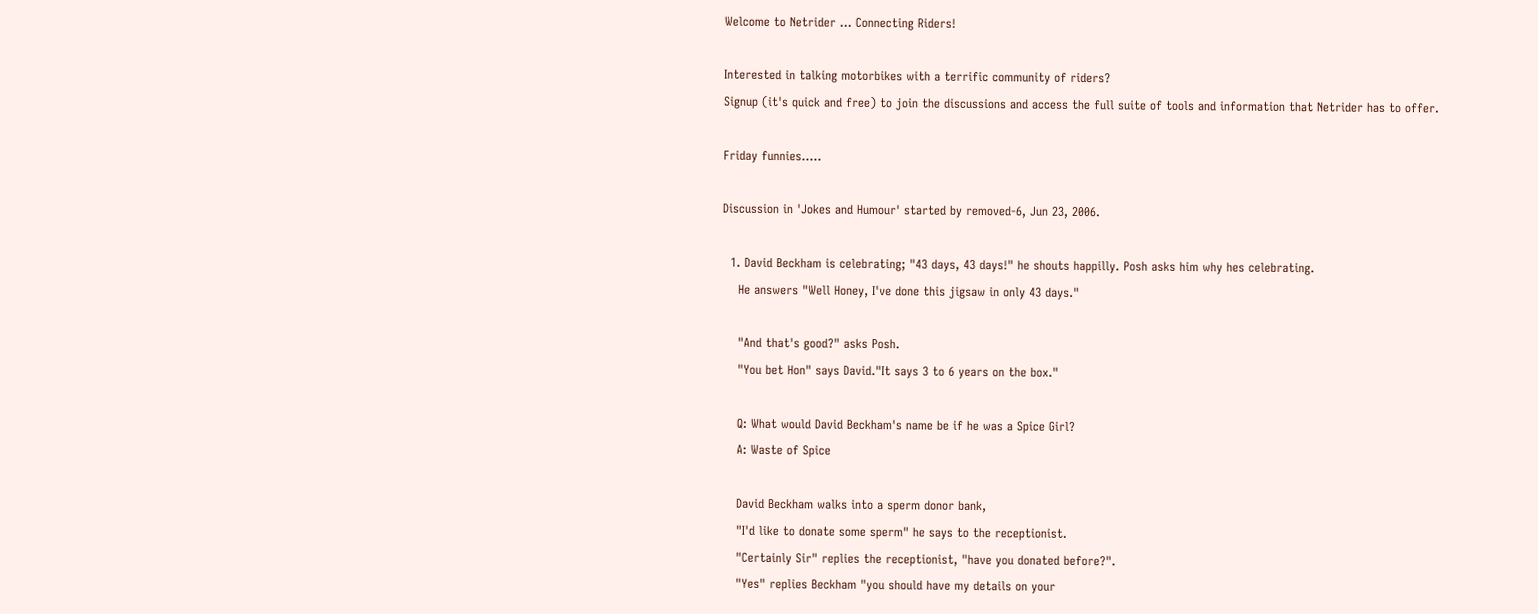Welcome to Netrider ... Connecting Riders!

Interested in talking motorbikes with a terrific community of riders?
Signup (it's quick and free) to join the discussions and access the full suite of tools and information that Netrider has to offer.

Friday funnies.....

Discussion in 'Jokes and Humour' started by removed-6, Jun 23, 2006.

  1. David Beckham is celebrating; "43 days, 43 days!" he shouts happilly. Posh asks him why hes celebrating.
    He answers "Well Honey, I've done this jigsaw in only 43 days."

    "And that's good?" asks Posh.
    "You bet Hon" says David."It says 3 to 6 years on the box."

    Q: What would David Beckham's name be if he was a Spice Girl?
    A: Waste of Spice

    David Beckham walks into a sperm donor bank,
    "I'd like to donate some sperm" he says to the receptionist.
    "Certainly Sir" replies the receptionist, "have you donated before?".
    "Yes" replies Beckham "you should have my details on your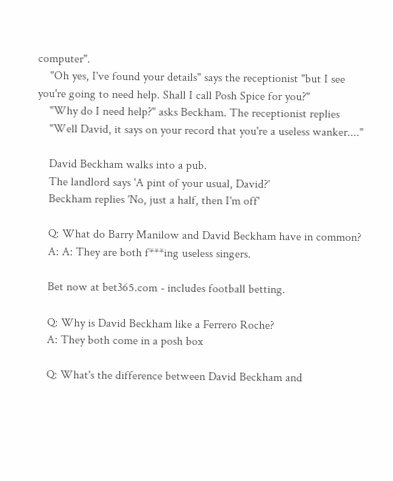computer".
    "Oh yes, I've found your details" says the receptionist "but I see you're going to need help. Shall I call Posh Spice for you?"
    "Why do I need help?" asks Beckham. The receptionist replies
    "Well David, it says on your record that you're a useless wanker...."

    David Beckham walks into a pub.
    The landlord says 'A pint of your usual, David?'
    Beckham replies 'No, just a half, then I'm off'

    Q: What do Barry Manilow and David Beckham have in common?
    A: A: They are both f***ing useless singers.

    Bet now at bet365.com - includes football betting.

    Q: Why is David Beckham like a Ferrero Roche?
    A: They both come in a posh box

    Q: What's the difference between David Beckham and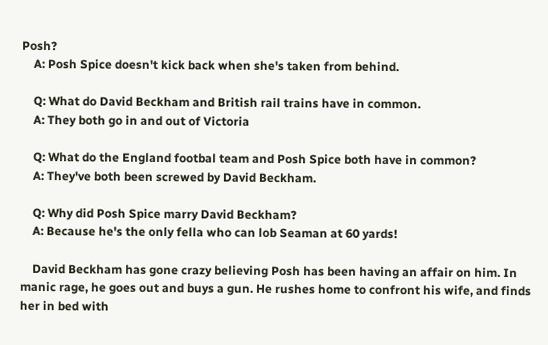Posh?
    A: Posh Spice doesn't kick back when she's taken from behind.

    Q: What do David Beckham and British rail trains have in common.
    A: They both go in and out of Victoria

    Q: What do the England footbal team and Posh Spice both have in common?
    A: They've both been screwed by David Beckham.

    Q: Why did Posh Spice marry David Beckham?
    A: Because he's the only fella who can lob Seaman at 60 yards!

    David Beckham has gone crazy believing Posh has been having an affair on him. In manic rage, he goes out and buys a gun. He rushes home to confront his wife, and finds her in bed with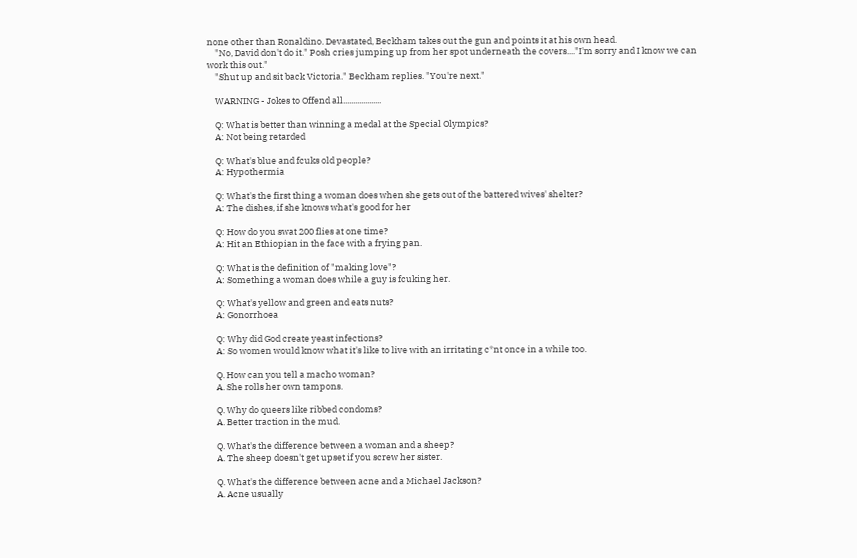none other than Ronaldino. Devastated, Beckham takes out the gun and points it at his own head.
    "No, David don't do it." Posh cries jumping up from her spot underneath the covers...."I'm sorry and I know we can work this out."
    "Shut up and sit back Victoria." Beckham replies. "You're next."

    WARNING - Jokes to Offend all...................

    Q: What is better than winning a medal at the Special Olympics?
    A: Not being retarded

    Q: What's blue and fcuks old people?
    A: Hypothermia

    Q: What's the first thing a woman does when she gets out of the battered wives' shelter?
    A: The dishes, if she knows what's good for her

    Q: How do you swat 200 flies at one time?
    A: Hit an Ethiopian in the face with a frying pan.

    Q: What is the definition of "making love"?
    A: Something a woman does while a guy is fcuking her.

    Q: What's yellow and green and eats nuts?
    A: Gonorrhoea

    Q: Why did God create yeast infections?
    A: So women would know what it's like to live with an irritating c*nt once in a while too.

    Q. How can you tell a macho woman?
    A. She rolls her own tampons.

    Q. Why do queers like ribbed condoms?
    A. Better traction in the mud.

    Q. What's the difference between a woman and a sheep?
    A. The sheep doesn't get upset if you screw her sister.

    Q. What's the difference between acne and a Michael Jackson?
    A. Acne usually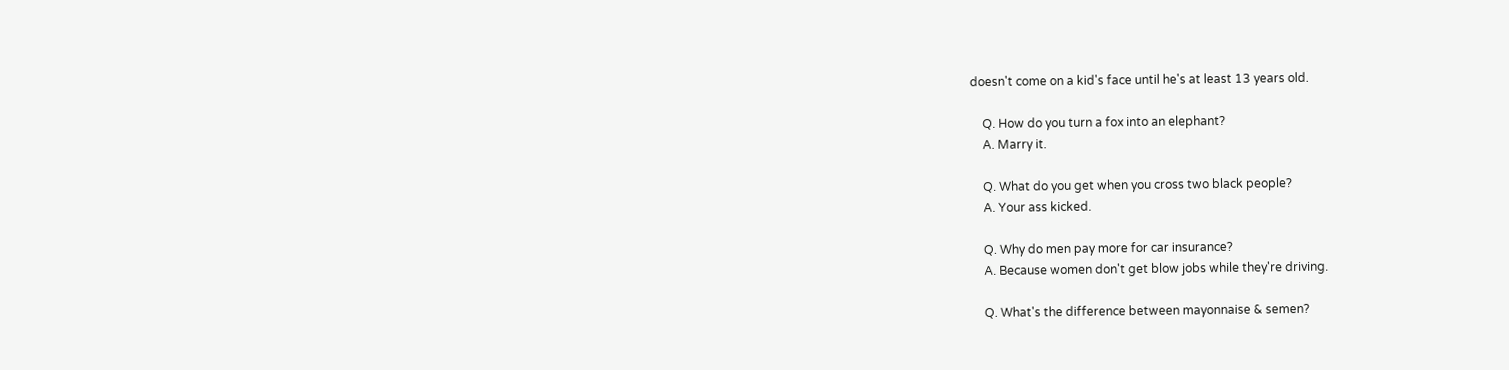doesn't come on a kid's face until he's at least 13 years old.

    Q. How do you turn a fox into an elephant?
    A. Marry it.

    Q. What do you get when you cross two black people?
    A. Your ass kicked.

    Q. Why do men pay more for car insurance?
    A. Because women don't get blow jobs while they're driving.

    Q. What's the difference between mayonnaise & semen?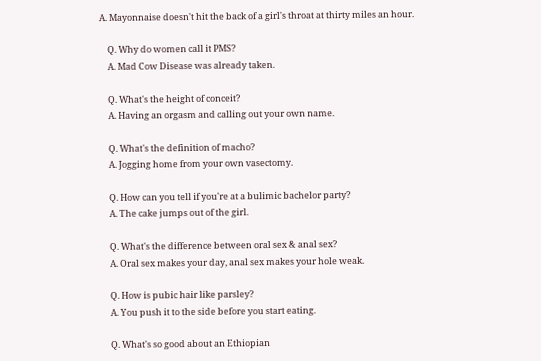A. Mayonnaise doesn't hit the back of a girl's throat at thirty miles an hour.

    Q. Why do women call it PMS?
    A. Mad Cow Disease was already taken.

    Q. What's the height of conceit?
    A. Having an orgasm and calling out your own name.

    Q. What's the definition of macho?
    A. Jogging home from your own vasectomy.

    Q. How can you tell if you're at a bulimic bachelor party?
    A. The cake jumps out of the girl.

    Q. What's the difference between oral sex & anal sex?
    A. Oral sex makes your day, anal sex makes your hole weak.

    Q. How is pubic hair like parsley?
    A. You push it to the side before you start eating.

    Q. What's so good about an Ethiopian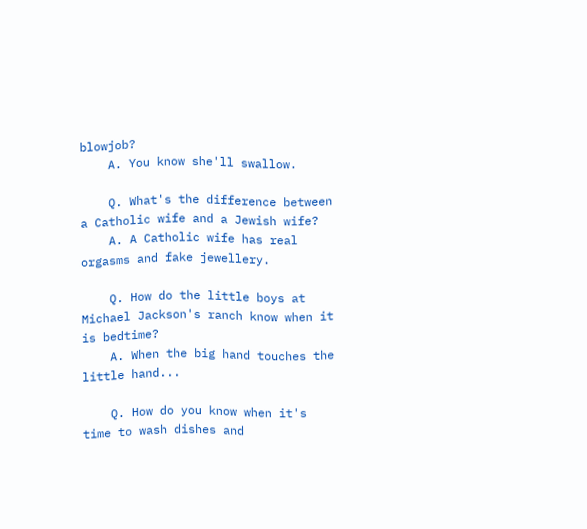blowjob?
    A. You know she'll swallow.

    Q. What's the difference between a Catholic wife and a Jewish wife?
    A. A Catholic wife has real orgasms and fake jewellery.

    Q. How do the little boys at Michael Jackson's ranch know when it is bedtime?
    A. When the big hand touches the little hand...

    Q. How do you know when it's time to wash dishes and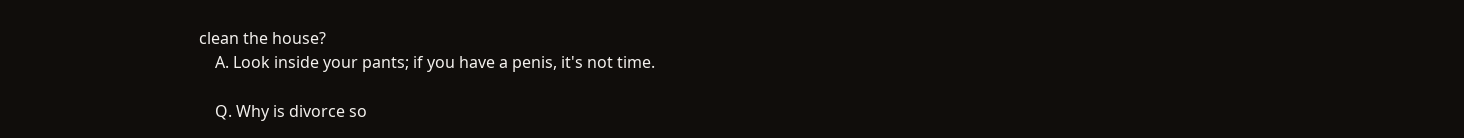clean the house?
    A. Look inside your pants; if you have a penis, it's not time.

    Q. Why is divorce so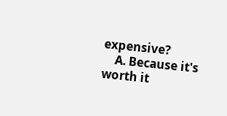expensive?
    A. Because it's worth it